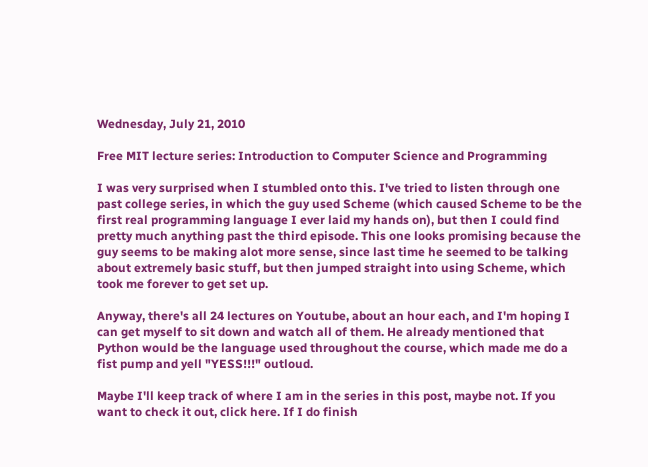Wednesday, July 21, 2010

Free MIT lecture series: Introduction to Computer Science and Programming

I was very surprised when I stumbled onto this. I've tried to listen through one past college series, in which the guy used Scheme (which caused Scheme to be the first real programming language I ever laid my hands on), but then I could find pretty much anything past the third episode. This one looks promising because the guy seems to be making alot more sense, since last time he seemed to be talking about extremely basic stuff, but then jumped straight into using Scheme, which took me forever to get set up.

Anyway, there's all 24 lectures on Youtube, about an hour each, and I'm hoping I can get myself to sit down and watch all of them. He already mentioned that Python would be the language used throughout the course, which made me do a fist pump and yell "YESS!!!" outloud.

Maybe I'll keep track of where I am in the series in this post, maybe not. If you want to check it out, click here. If I do finish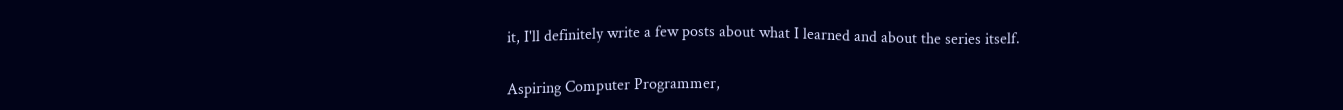it, I'll definitely write a few posts about what I learned and about the series itself.

Aspiring Computer Programmer,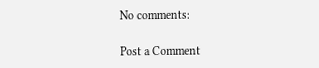No comments:

Post a Comment